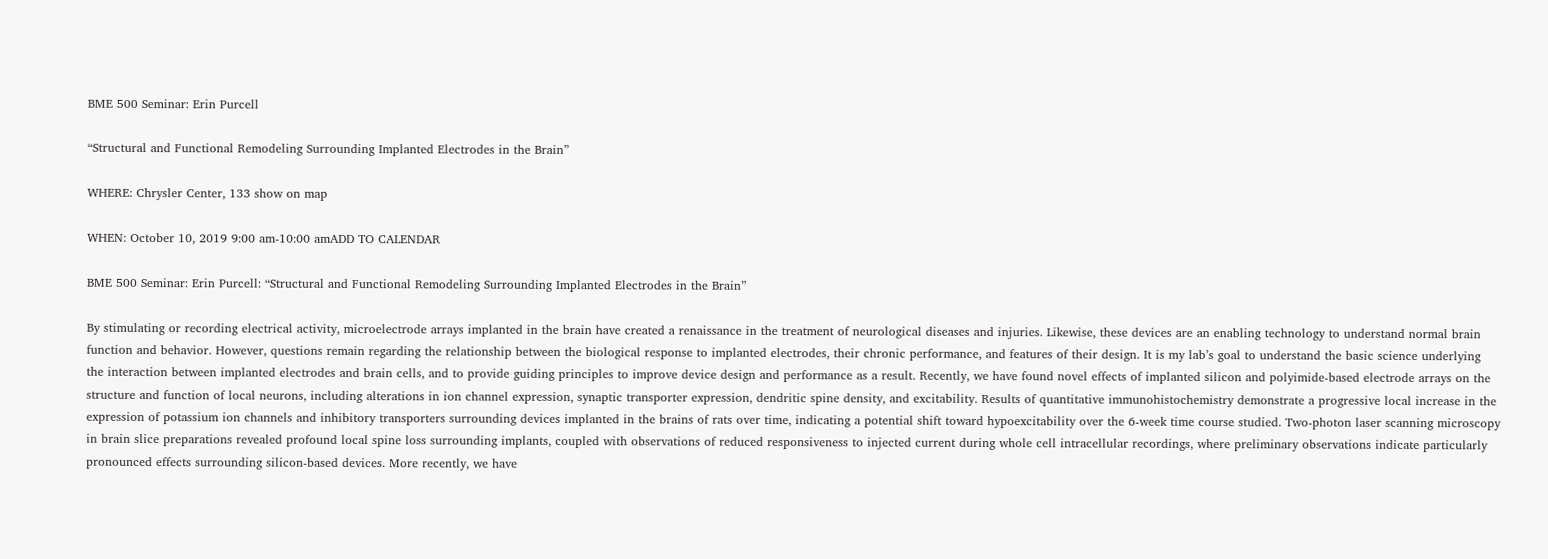BME 500 Seminar: Erin Purcell

“Structural and Functional Remodeling Surrounding Implanted Electrodes in the Brain”

WHERE: Chrysler Center, 133 show on map

WHEN: October 10, 2019 9:00 am-10:00 amADD TO CALENDAR

BME 500 Seminar: Erin Purcell: “Structural and Functional Remodeling Surrounding Implanted Electrodes in the Brain”

By stimulating or recording electrical activity, microelectrode arrays implanted in the brain have created a renaissance in the treatment of neurological diseases and injuries. Likewise, these devices are an enabling technology to understand normal brain function and behavior. However, questions remain regarding the relationship between the biological response to implanted electrodes, their chronic performance, and features of their design. It is my lab’s goal to understand the basic science underlying the interaction between implanted electrodes and brain cells, and to provide guiding principles to improve device design and performance as a result. Recently, we have found novel effects of implanted silicon and polyimide-based electrode arrays on the structure and function of local neurons, including alterations in ion channel expression, synaptic transporter expression, dendritic spine density, and excitability. Results of quantitative immunohistochemistry demonstrate a progressive local increase in the expression of potassium ion channels and inhibitory transporters surrounding devices implanted in the brains of rats over time, indicating a potential shift toward hypoexcitability over the 6-week time course studied. Two-photon laser scanning microscopy in brain slice preparations revealed profound local spine loss surrounding implants, coupled with observations of reduced responsiveness to injected current during whole cell intracellular recordings, where preliminary observations indicate particularly pronounced effects surrounding silicon-based devices. More recently, we have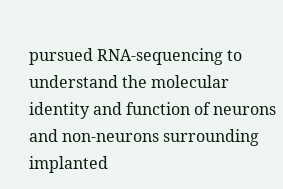pursued RNA-sequencing to understand the molecular identity and function of neurons and non-neurons surrounding implanted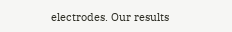electrodes. Our results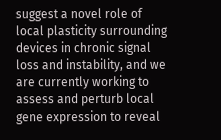suggest a novel role of local plasticity surrounding devices in chronic signal loss and instability, and we are currently working to assess and perturb local gene expression to reveal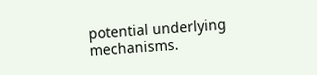potential underlying mechanisms.